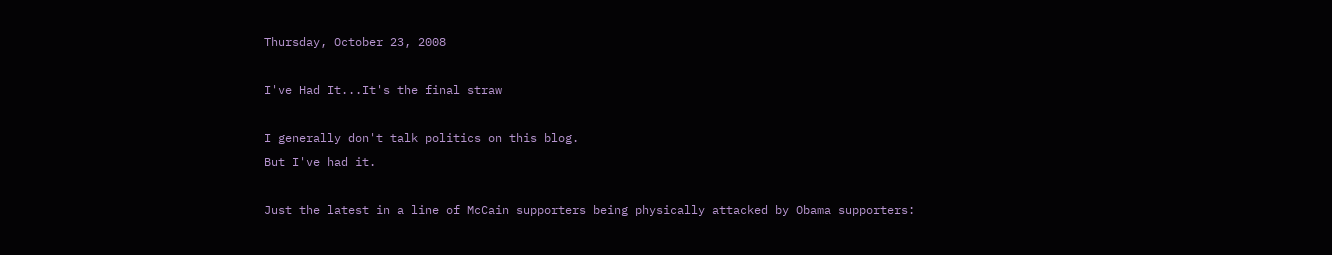Thursday, October 23, 2008

I've Had It...It's the final straw

I generally don't talk politics on this blog.
But I've had it.

Just the latest in a line of McCain supporters being physically attacked by Obama supporters: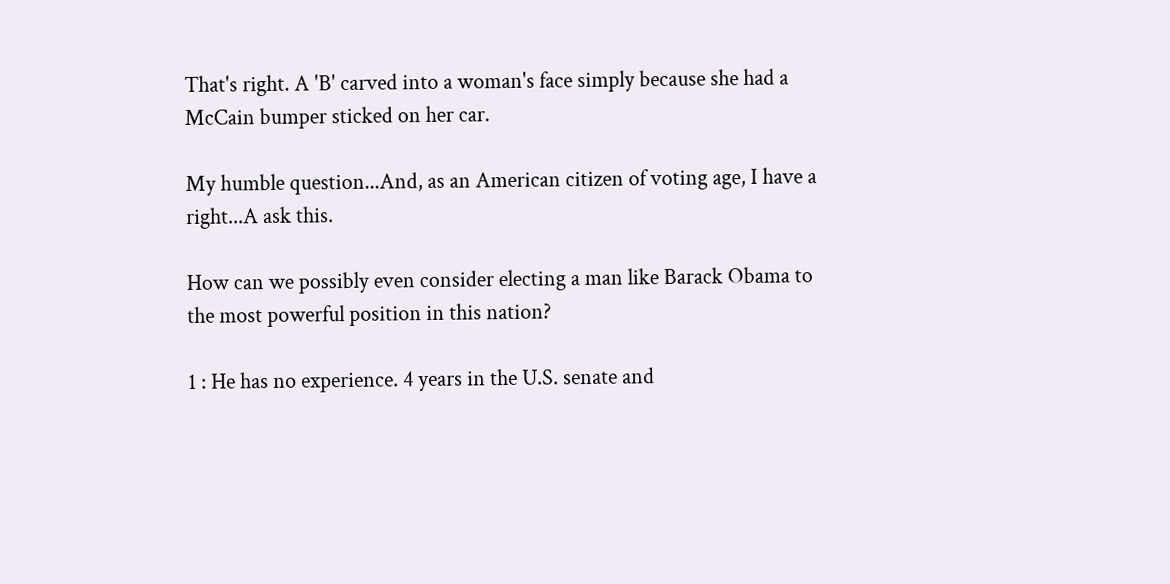That's right. A 'B' carved into a woman's face simply because she had a McCain bumper sticked on her car.

My humble question...And, as an American citizen of voting age, I have a right...A ask this.

How can we possibly even consider electing a man like Barack Obama to the most powerful position in this nation?

1 : He has no experience. 4 years in the U.S. senate and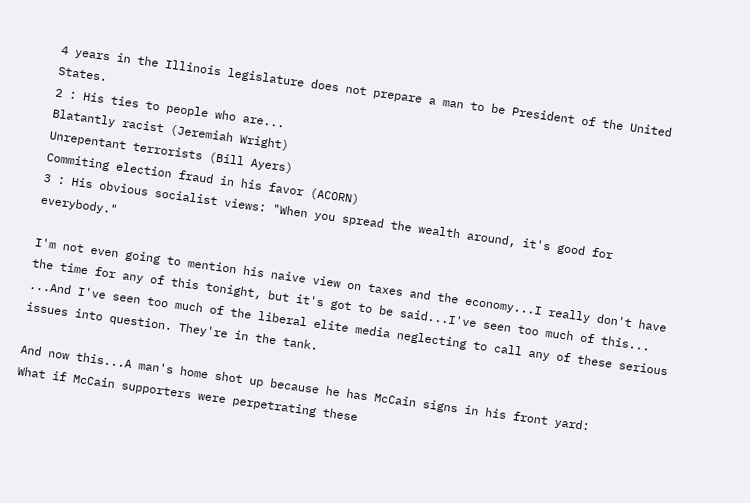4 years in the Illinois legislature does not prepare a man to be President of the United States.
2 : His ties to people who are...
Blatantly racist (Jeremiah Wright)
Unrepentant terrorists (Bill Ayers)
Commiting election fraud in his favor (ACORN)
3 : His obvious socialist views: "When you spread the wealth around, it's good for everybody."

I'm not even going to mention his naive view on taxes and the economy...I really don't have the time for any of this tonight, but it's got to be said...I've seen too much of this...
...And I've seen too much of the liberal elite media neglecting to call any of these serious issues into question. They're in the tank.

And now this...A man's home shot up because he has McCain signs in his front yard:
What if McCain supporters were perpetrating these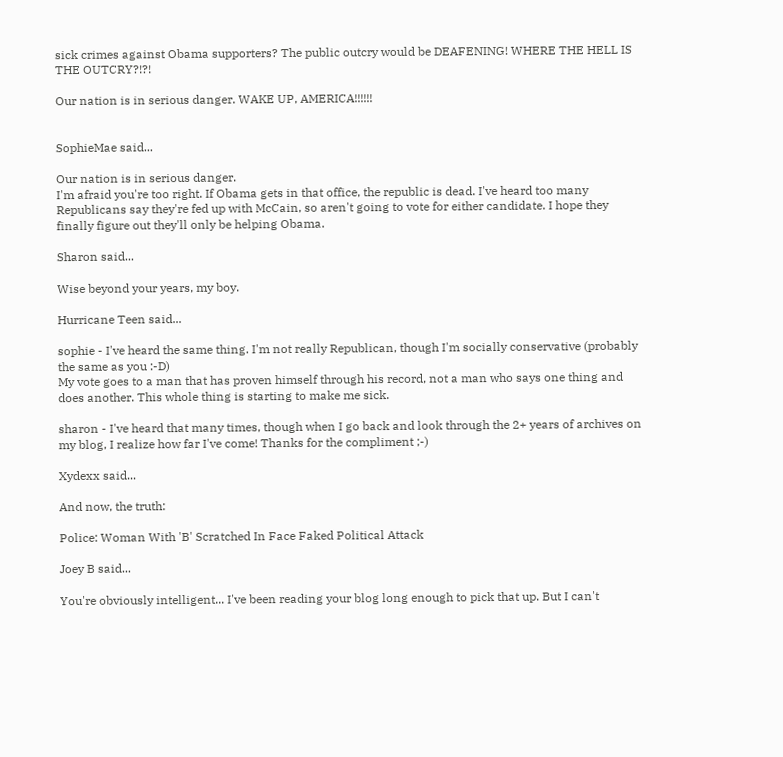sick crimes against Obama supporters? The public outcry would be DEAFENING! WHERE THE HELL IS THE OUTCRY?!?!

Our nation is in serious danger. WAKE UP, AMERICA!!!!!!


SophieMae said...

Our nation is in serious danger.
I'm afraid you're too right. If Obama gets in that office, the republic is dead. I've heard too many Republicans say they're fed up with McCain, so aren't going to vote for either candidate. I hope they finally figure out they'll only be helping Obama.

Sharon said...

Wise beyond your years, my boy.

Hurricane Teen said...

sophie - I've heard the same thing. I'm not really Republican, though I'm socially conservative (probably the same as you :-D)
My vote goes to a man that has proven himself through his record, not a man who says one thing and does another. This whole thing is starting to make me sick.

sharon - I've heard that many times, though when I go back and look through the 2+ years of archives on my blog, I realize how far I've come! Thanks for the compliment ;-)

Xydexx said...

And now, the truth:

Police: Woman With 'B' Scratched In Face Faked Political Attack

Joey B said...

You're obviously intelligent... I've been reading your blog long enough to pick that up. But I can't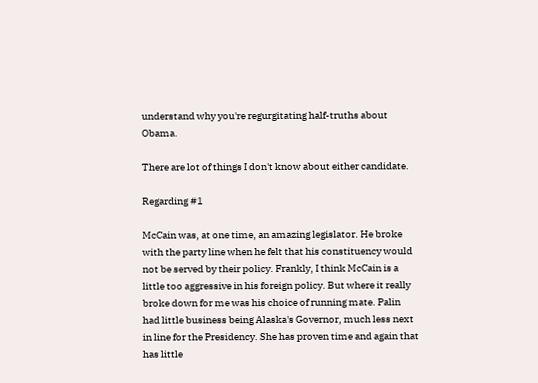understand why you're regurgitating half-truths about Obama.

There are lot of things I don't know about either candidate.

Regarding #1

McCain was, at one time, an amazing legislator. He broke with the party line when he felt that his constituency would not be served by their policy. Frankly, I think McCain is a little too aggressive in his foreign policy. But where it really broke down for me was his choice of running mate. Palin had little business being Alaska's Governor, much less next in line for the Presidency. She has proven time and again that has little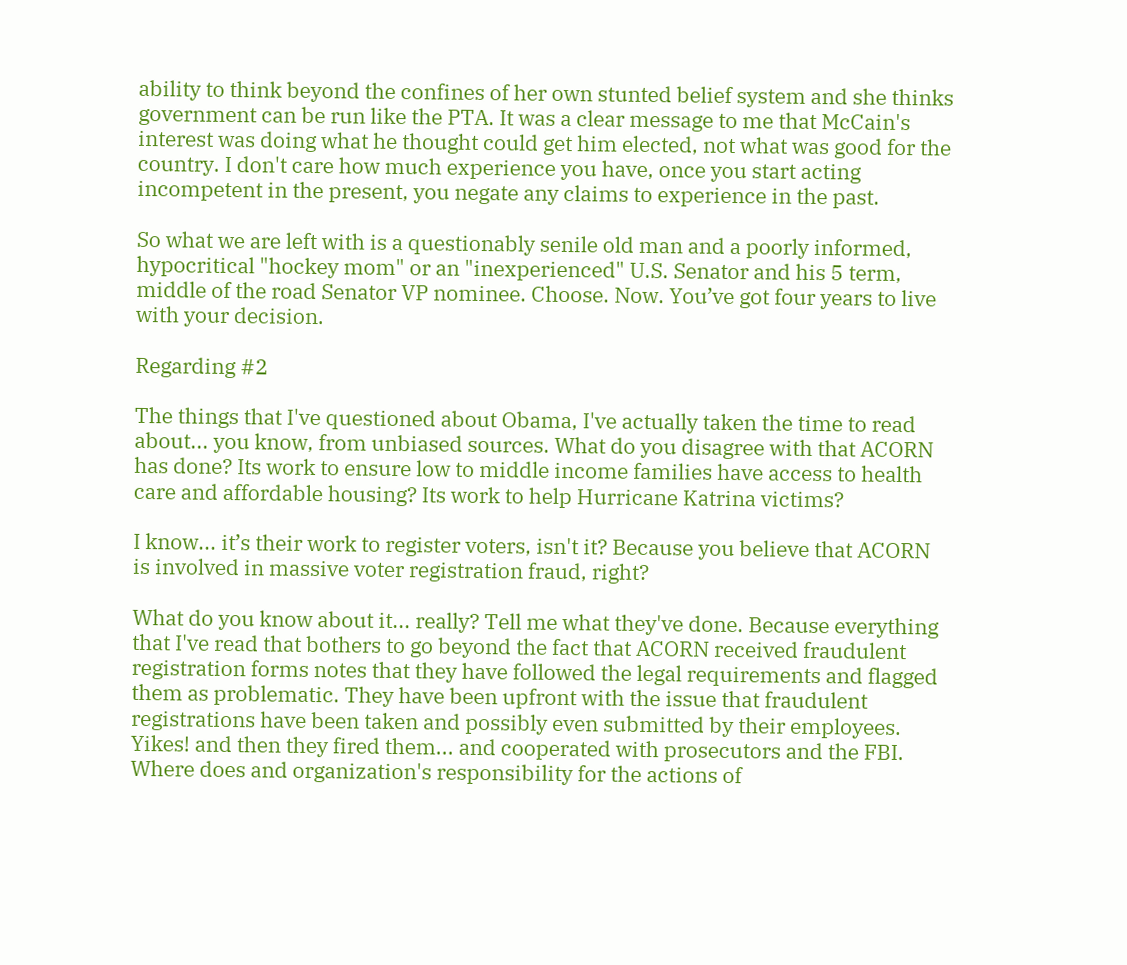ability to think beyond the confines of her own stunted belief system and she thinks government can be run like the PTA. It was a clear message to me that McCain's interest was doing what he thought could get him elected, not what was good for the country. I don't care how much experience you have, once you start acting incompetent in the present, you negate any claims to experience in the past.

So what we are left with is a questionably senile old man and a poorly informed, hypocritical "hockey mom" or an "inexperienced" U.S. Senator and his 5 term, middle of the road Senator VP nominee. Choose. Now. You’ve got four years to live with your decision.

Regarding #2

The things that I've questioned about Obama, I've actually taken the time to read about... you know, from unbiased sources. What do you disagree with that ACORN has done? Its work to ensure low to middle income families have access to health care and affordable housing? Its work to help Hurricane Katrina victims?

I know... it’s their work to register voters, isn't it? Because you believe that ACORN is involved in massive voter registration fraud, right?

What do you know about it... really? Tell me what they've done. Because everything that I've read that bothers to go beyond the fact that ACORN received fraudulent registration forms notes that they have followed the legal requirements and flagged them as problematic. They have been upfront with the issue that fraudulent registrations have been taken and possibly even submitted by their employees. Yikes! and then they fired them... and cooperated with prosecutors and the FBI. Where does and organization's responsibility for the actions of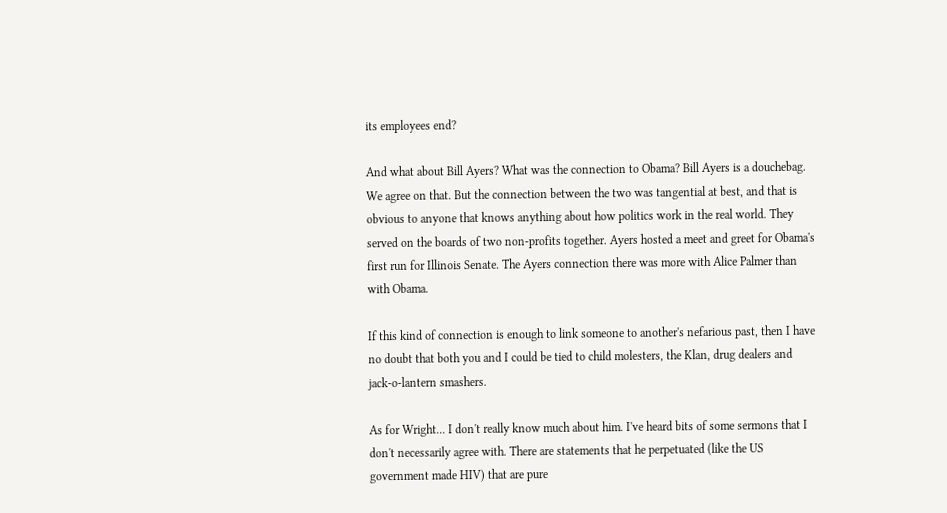its employees end?

And what about Bill Ayers? What was the connection to Obama? Bill Ayers is a douchebag. We agree on that. But the connection between the two was tangential at best, and that is obvious to anyone that knows anything about how politics work in the real world. They served on the boards of two non-profits together. Ayers hosted a meet and greet for Obama's first run for Illinois Senate. The Ayers connection there was more with Alice Palmer than with Obama.

If this kind of connection is enough to link someone to another's nefarious past, then I have no doubt that both you and I could be tied to child molesters, the Klan, drug dealers and jack-o-lantern smashers.

As for Wright... I don't really know much about him. I've heard bits of some sermons that I don't necessarily agree with. There are statements that he perpetuated (like the US government made HIV) that are pure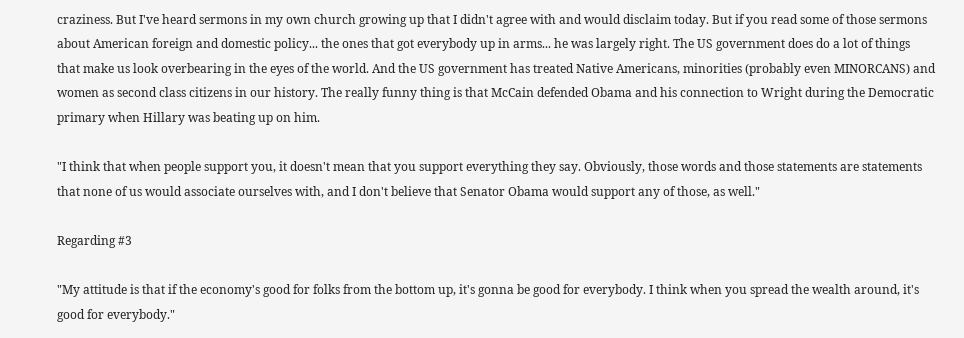craziness. But I've heard sermons in my own church growing up that I didn't agree with and would disclaim today. But if you read some of those sermons about American foreign and domestic policy... the ones that got everybody up in arms... he was largely right. The US government does do a lot of things that make us look overbearing in the eyes of the world. And the US government has treated Native Americans, minorities (probably even MINORCANS) and women as second class citizens in our history. The really funny thing is that McCain defended Obama and his connection to Wright during the Democratic primary when Hillary was beating up on him.

"I think that when people support you, it doesn't mean that you support everything they say. Obviously, those words and those statements are statements that none of us would associate ourselves with, and I don't believe that Senator Obama would support any of those, as well."

Regarding #3

"My attitude is that if the economy's good for folks from the bottom up, it's gonna be good for everybody. I think when you spread the wealth around, it's good for everybody."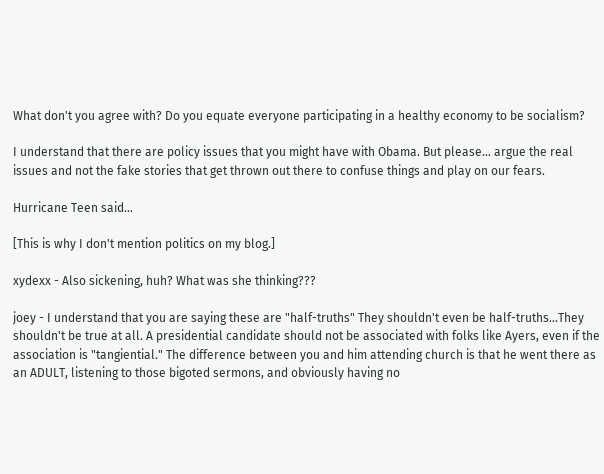What don't you agree with? Do you equate everyone participating in a healthy economy to be socialism?

I understand that there are policy issues that you might have with Obama. But please... argue the real issues and not the fake stories that get thrown out there to confuse things and play on our fears.

Hurricane Teen said...

[This is why I don't mention politics on my blog.]

xydexx - Also sickening, huh? What was she thinking???

joey - I understand that you are saying these are "half-truths" They shouldn't even be half-truths...They shouldn't be true at all. A presidential candidate should not be associated with folks like Ayers, even if the association is "tangiential." The difference between you and him attending church is that he went there as an ADULT, listening to those bigoted sermons, and obviously having no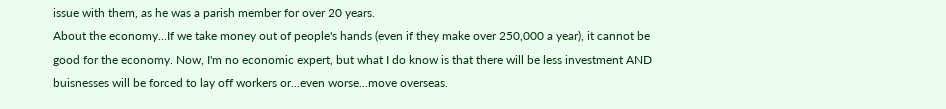issue with them, as he was a parish member for over 20 years.
About the economy...If we take money out of people's hands (even if they make over 250,000 a year), it cannot be good for the economy. Now, I'm no economic expert, but what I do know is that there will be less investment AND buisnesses will be forced to lay off workers or...even worse...move overseas.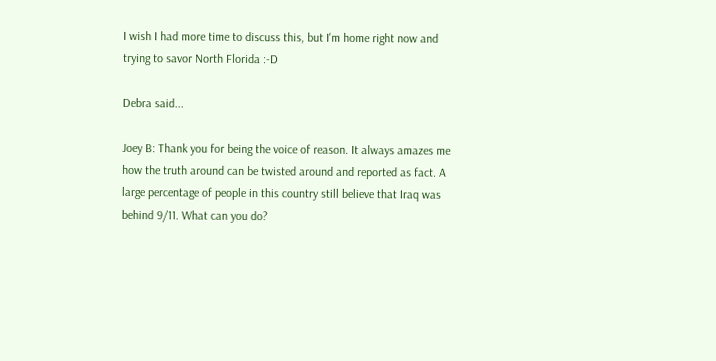I wish I had more time to discuss this, but I'm home right now and trying to savor North Florida :-D

Debra said...

Joey B: Thank you for being the voice of reason. It always amazes me how the truth around can be twisted around and reported as fact. A large percentage of people in this country still believe that Iraq was behind 9/11. What can you do?